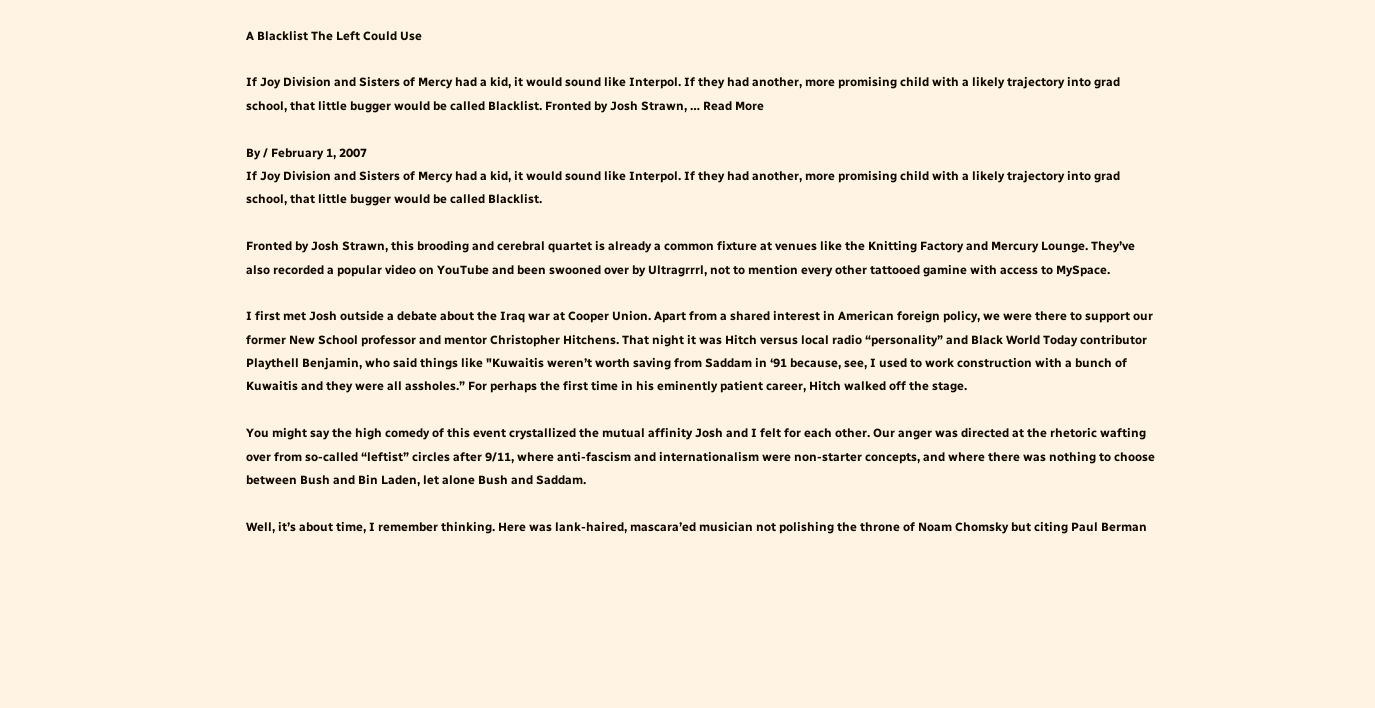A Blacklist The Left Could Use

If Joy Division and Sisters of Mercy had a kid, it would sound like Interpol. If they had another, more promising child with a likely trajectory into grad school, that little bugger would be called Blacklist. Fronted by Josh Strawn, … Read More

By / February 1, 2007
If Joy Division and Sisters of Mercy had a kid, it would sound like Interpol. If they had another, more promising child with a likely trajectory into grad school, that little bugger would be called Blacklist.

Fronted by Josh Strawn, this brooding and cerebral quartet is already a common fixture at venues like the Knitting Factory and Mercury Lounge. They’ve also recorded a popular video on YouTube and been swooned over by Ultragrrrl, not to mention every other tattooed gamine with access to MySpace.

I first met Josh outside a debate about the Iraq war at Cooper Union. Apart from a shared interest in American foreign policy, we were there to support our former New School professor and mentor Christopher Hitchens. That night it was Hitch versus local radio “personality” and Black World Today contributor Playthell Benjamin, who said things like "Kuwaitis weren’t worth saving from Saddam in ‘91 because, see, I used to work construction with a bunch of Kuwaitis and they were all assholes.” For perhaps the first time in his eminently patient career, Hitch walked off the stage.

You might say the high comedy of this event crystallized the mutual affinity Josh and I felt for each other. Our anger was directed at the rhetoric wafting over from so-called “leftist” circles after 9/11, where anti-fascism and internationalism were non-starter concepts, and where there was nothing to choose between Bush and Bin Laden, let alone Bush and Saddam.

Well, it’s about time, I remember thinking. Here was lank-haired, mascara’ed musician not polishing the throne of Noam Chomsky but citing Paul Berman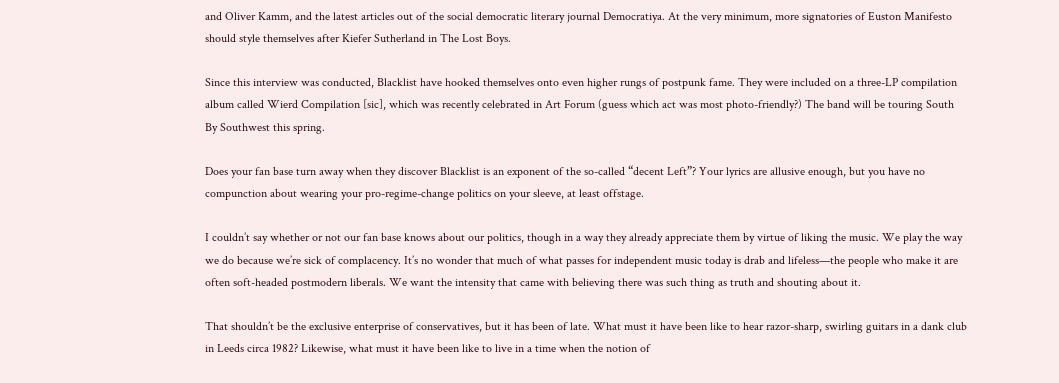and Oliver Kamm, and the latest articles out of the social democratic literary journal Democratiya. At the very minimum, more signatories of Euston Manifesto should style themselves after Kiefer Sutherland in The Lost Boys.

Since this interview was conducted, Blacklist have hooked themselves onto even higher rungs of postpunk fame. They were included on a three-LP compilation album called Wierd Compilation [sic], which was recently celebrated in Art Forum (guess which act was most photo-friendly?) The band will be touring South By Southwest this spring.

Does your fan base turn away when they discover Blacklist is an exponent of the so-called “decent Left”? Your lyrics are allusive enough, but you have no compunction about wearing your pro-regime-change politics on your sleeve, at least offstage.

I couldn’t say whether or not our fan base knows about our politics, though in a way they already appreciate them by virtue of liking the music. We play the way we do because we’re sick of complacency. It’s no wonder that much of what passes for independent music today is drab and lifeless—the people who make it are often soft-headed postmodern liberals. We want the intensity that came with believing there was such thing as truth and shouting about it.

That shouldn’t be the exclusive enterprise of conservatives, but it has been of late. What must it have been like to hear razor-sharp, swirling guitars in a dank club in Leeds circa 1982? Likewise, what must it have been like to live in a time when the notion of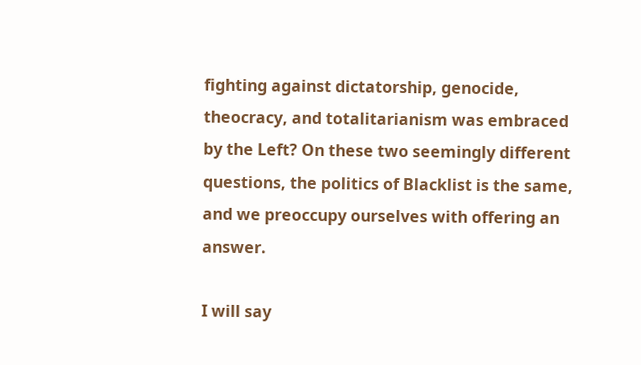fighting against dictatorship, genocide, theocracy, and totalitarianism was embraced by the Left? On these two seemingly different questions, the politics of Blacklist is the same, and we preoccupy ourselves with offering an answer.

I will say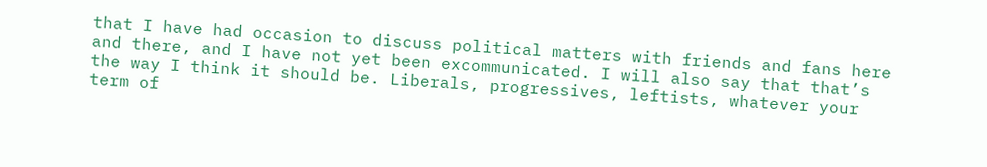that I have had occasion to discuss political matters with friends and fans here and there, and I have not yet been excommunicated. I will also say that that’s the way I think it should be. Liberals, progressives, leftists, whatever your term of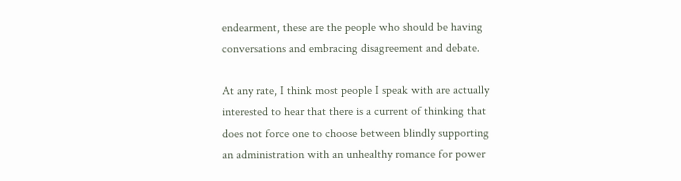endearment, these are the people who should be having conversations and embracing disagreement and debate.

At any rate, I think most people I speak with are actually interested to hear that there is a current of thinking that does not force one to choose between blindly supporting an administration with an unhealthy romance for power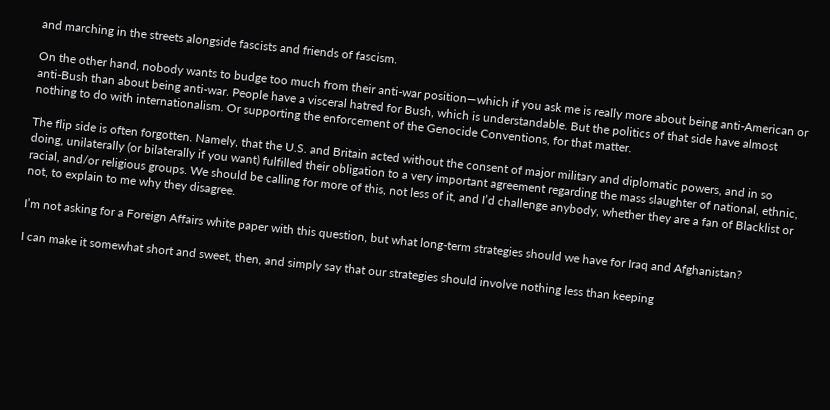and marching in the streets alongside fascists and friends of fascism.

On the other hand, nobody wants to budge too much from their anti-war position—which if you ask me is really more about being anti-American or anti-Bush than about being anti-war. People have a visceral hatred for Bush, which is understandable. But the politics of that side have almost nothing to do with internationalism. Or supporting the enforcement of the Genocide Conventions, for that matter.

The flip side is often forgotten. Namely, that the U.S. and Britain acted without the consent of major military and diplomatic powers, and in so doing, unilaterally (or bilaterally if you want) fulfilled their obligation to a very important agreement regarding the mass slaughter of national, ethnic, racial, and/or religious groups. We should be calling for more of this, not less of it, and I’d challenge anybody, whether they are a fan of Blacklist or not, to explain to me why they disagree.

I’m not asking for a Foreign Affairs white paper with this question, but what long-term strategies should we have for Iraq and Afghanistan?

I can make it somewhat short and sweet, then, and simply say that our strategies should involve nothing less than keeping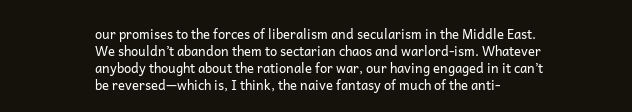our promises to the forces of liberalism and secularism in the Middle East. We shouldn’t abandon them to sectarian chaos and warlord-ism. Whatever anybody thought about the rationale for war, our having engaged in it can’t be reversed—which is, I think, the naive fantasy of much of the anti-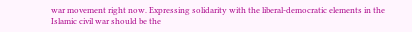war movement right now. Expressing solidarity with the liberal-democratic elements in the Islamic civil war should be the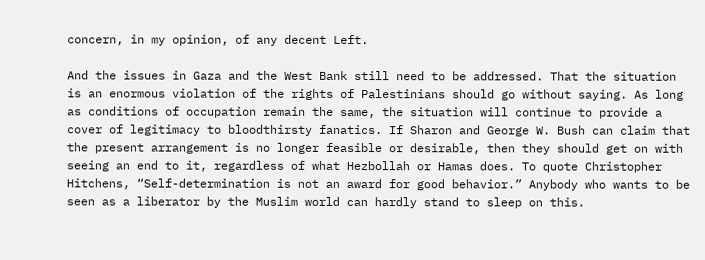concern, in my opinion, of any decent Left.

And the issues in Gaza and the West Bank still need to be addressed. That the situation is an enormous violation of the rights of Palestinians should go without saying. As long as conditions of occupation remain the same, the situation will continue to provide a cover of legitimacy to bloodthirsty fanatics. If Sharon and George W. Bush can claim that the present arrangement is no longer feasible or desirable, then they should get on with seeing an end to it, regardless of what Hezbollah or Hamas does. To quote Christopher Hitchens, “Self-determination is not an award for good behavior.” Anybody who wants to be seen as a liberator by the Muslim world can hardly stand to sleep on this.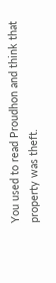You used to read Proudhon and think that property was theft.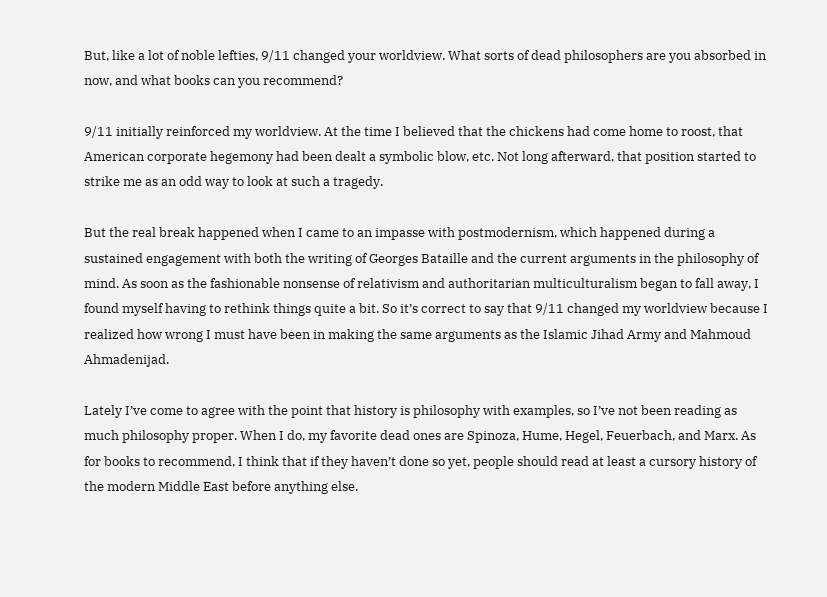But, like a lot of noble lefties, 9/11 changed your worldview. What sorts of dead philosophers are you absorbed in now, and what books can you recommend?

9/11 initially reinforced my worldview. At the time I believed that the chickens had come home to roost, that American corporate hegemony had been dealt a symbolic blow, etc. Not long afterward, that position started to strike me as an odd way to look at such a tragedy.

But the real break happened when I came to an impasse with postmodernism, which happened during a sustained engagement with both the writing of Georges Bataille and the current arguments in the philosophy of mind. As soon as the fashionable nonsense of relativism and authoritarian multiculturalism began to fall away, I found myself having to rethink things quite a bit. So it’s correct to say that 9/11 changed my worldview because I realized how wrong I must have been in making the same arguments as the Islamic Jihad Army and Mahmoud Ahmadenijad.

Lately I’ve come to agree with the point that history is philosophy with examples, so I’ve not been reading as much philosophy proper. When I do, my favorite dead ones are Spinoza, Hume, Hegel, Feuerbach, and Marx. As for books to recommend, I think that if they haven’t done so yet, people should read at least a cursory history of the modern Middle East before anything else.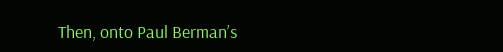Then, onto Paul Berman’s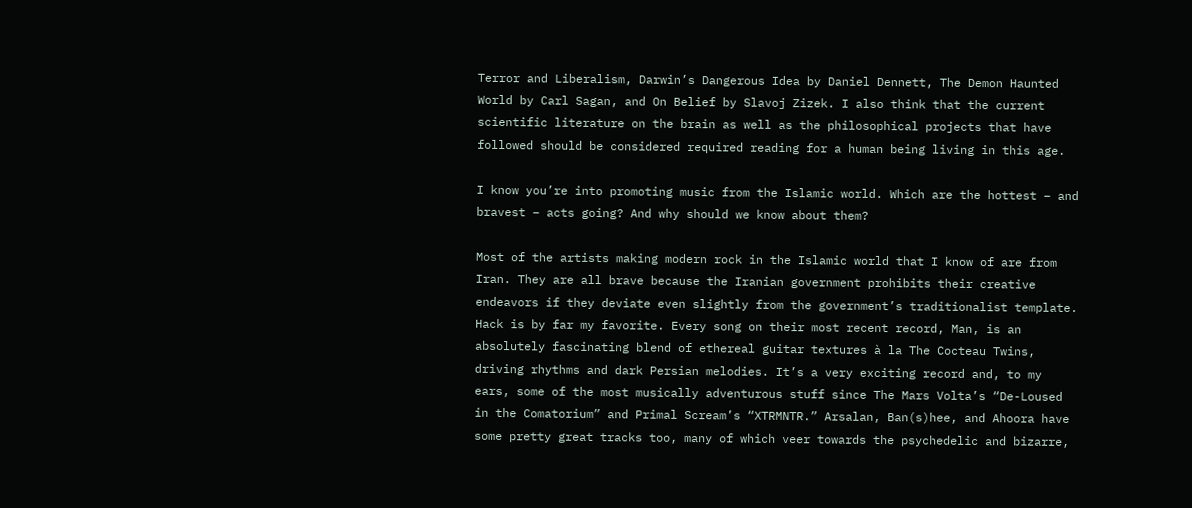Terror and Liberalism, Darwin’s Dangerous Idea by Daniel Dennett, The Demon Haunted World by Carl Sagan, and On Belief by Slavoj Zizek. I also think that the current scientific literature on the brain as well as the philosophical projects that have followed should be considered required reading for a human being living in this age.

I know you’re into promoting music from the Islamic world. Which are the hottest – and bravest – acts going? And why should we know about them?

Most of the artists making modern rock in the Islamic world that I know of are from Iran. They are all brave because the Iranian government prohibits their creative endeavors if they deviate even slightly from the government’s traditionalist template. Hack is by far my favorite. Every song on their most recent record, Man, is an absolutely fascinating blend of ethereal guitar textures à la The Cocteau Twins, driving rhythms and dark Persian melodies. It’s a very exciting record and, to my ears, some of the most musically adventurous stuff since The Mars Volta’s “De-Loused in the Comatorium” and Primal Scream’s “XTRMNTR.” Arsalan, Ban(s)hee, and Ahoora have some pretty great tracks too, many of which veer towards the psychedelic and bizarre,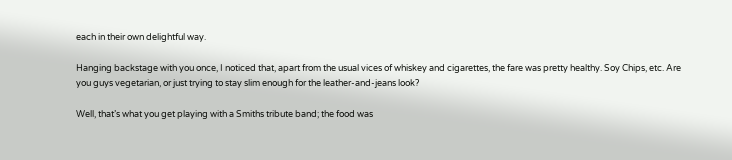each in their own delightful way.

Hanging backstage with you once, I noticed that, apart from the usual vices of whiskey and cigarettes, the fare was pretty healthy. Soy Chips, etc. Are you guys vegetarian, or just trying to stay slim enough for the leather-and-jeans look?

Well, that’s what you get playing with a Smiths tribute band; the food was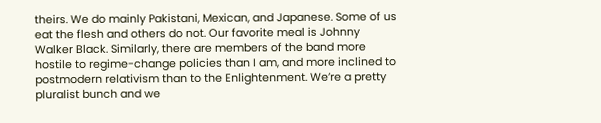theirs. We do mainly Pakistani, Mexican, and Japanese. Some of us eat the flesh and others do not. Our favorite meal is Johnny Walker Black. Similarly, there are members of the band more hostile to regime-change policies than I am, and more inclined to postmodern relativism than to the Enlightenment. We’re a pretty pluralist bunch and we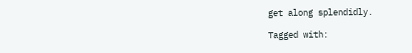get along splendidly.

Tagged with: